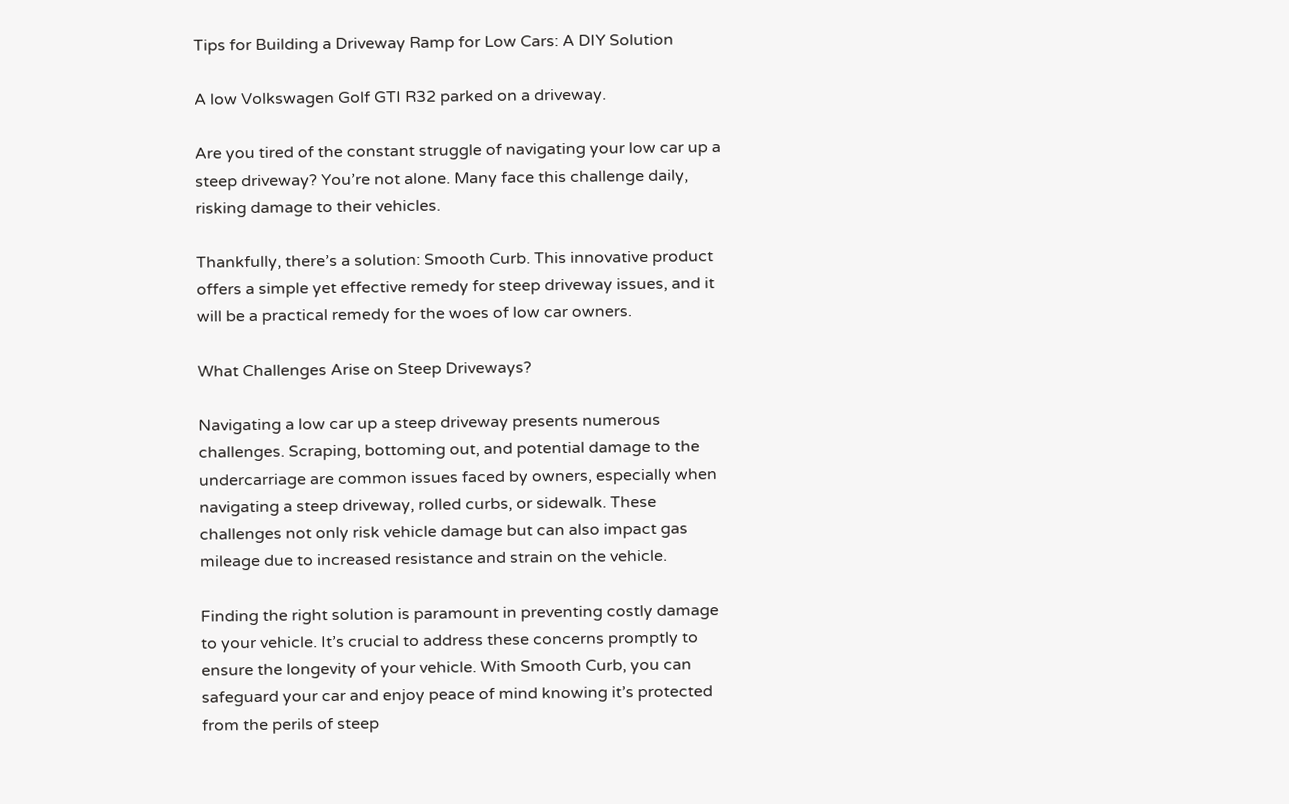Tips for Building a Driveway Ramp for Low Cars: A DIY Solution

A low Volkswagen Golf GTI R32 parked on a driveway.

Are you tired of the constant struggle of navigating your low car up a steep driveway? You’re not alone. Many face this challenge daily, risking damage to their vehicles.

Thankfully, there’s a solution: Smooth Curb. This innovative product offers a simple yet effective remedy for steep driveway issues, and it will be a practical remedy for the woes of low car owners.

What Challenges Arise on Steep Driveways?

Navigating a low car up a steep driveway presents numerous challenges. Scraping, bottoming out, and potential damage to the undercarriage are common issues faced by owners, especially when navigating a steep driveway, rolled curbs, or sidewalk. These challenges not only risk vehicle damage but can also impact gas mileage due to increased resistance and strain on the vehicle.

Finding the right solution is paramount in preventing costly damage to your vehicle. It’s crucial to address these concerns promptly to ensure the longevity of your vehicle. With Smooth Curb, you can safeguard your car and enjoy peace of mind knowing it’s protected from the perils of steep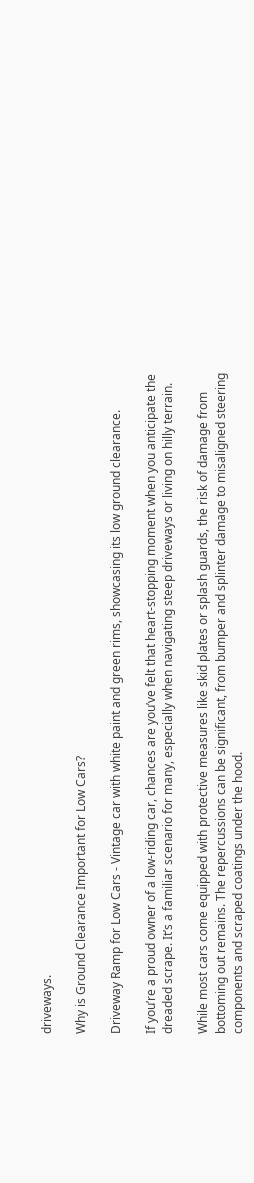driveways.

Why is Ground Clearance Important for Low Cars?

Driveway Ramp for Low Cars - Vintage car with white paint and green rims, showcasing its low ground clearance.

If you’re a proud owner of a low-riding car, chances are you’ve felt that heart-stopping moment when you anticipate the dreaded scrape. It’s a familiar scenario for many, especially when navigating steep driveways or living on hilly terrain.

While most cars come equipped with protective measures like skid plates or splash guards, the risk of damage from bottoming out remains. The repercussions can be significant, from bumper and splinter damage to misaligned steering components and scraped coatings under the hood.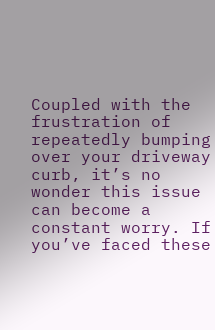Coupled with the frustration of repeatedly bumping over your driveway curb, it’s no wonder this issue can become a constant worry. If you’ve faced these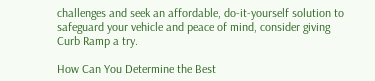challenges and seek an affordable, do-it-yourself solution to safeguard your vehicle and peace of mind, consider giving Curb Ramp a try.

How Can You Determine the Best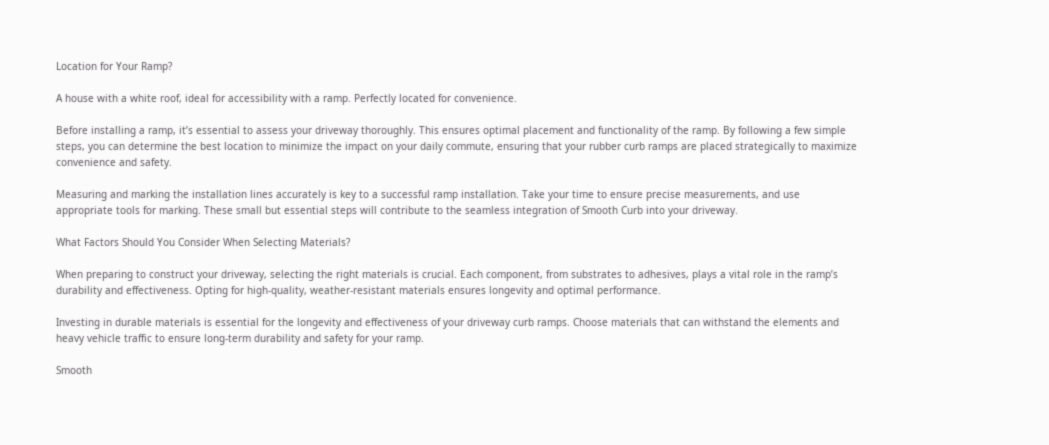Location for Your Ramp?

A house with a white roof, ideal for accessibility with a ramp. Perfectly located for convenience.

Before installing a ramp, it’s essential to assess your driveway thoroughly. This ensures optimal placement and functionality of the ramp. By following a few simple steps, you can determine the best location to minimize the impact on your daily commute, ensuring that your rubber curb ramps are placed strategically to maximize convenience and safety.

Measuring and marking the installation lines accurately is key to a successful ramp installation. Take your time to ensure precise measurements, and use appropriate tools for marking. These small but essential steps will contribute to the seamless integration of Smooth Curb into your driveway.

What Factors Should You Consider When Selecting Materials?

When preparing to construct your driveway, selecting the right materials is crucial. Each component, from substrates to adhesives, plays a vital role in the ramp’s durability and effectiveness. Opting for high-quality, weather-resistant materials ensures longevity and optimal performance.

Investing in durable materials is essential for the longevity and effectiveness of your driveway curb ramps. Choose materials that can withstand the elements and heavy vehicle traffic to ensure long-term durability and safety for your ramp.

Smooth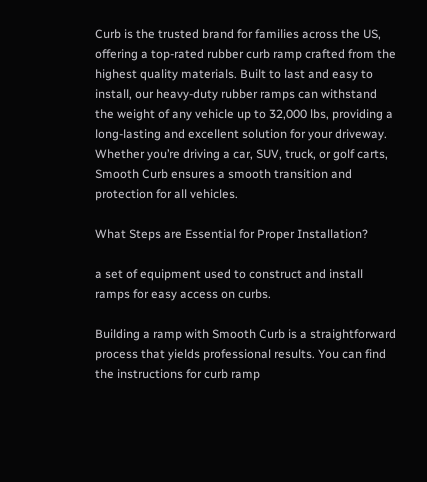Curb is the trusted brand for families across the US, offering a top-rated rubber curb ramp crafted from the highest quality materials. Built to last and easy to install, our heavy-duty rubber ramps can withstand the weight of any vehicle up to 32,000 lbs, providing a long-lasting and excellent solution for your driveway. Whether you’re driving a car, SUV, truck, or golf carts, Smooth Curb ensures a smooth transition and protection for all vehicles.

What Steps are Essential for Proper Installation?

a set of equipment used to construct and install ramps for easy access on curbs.

Building a ramp with Smooth Curb is a straightforward process that yields professional results. You can find the instructions for curb ramp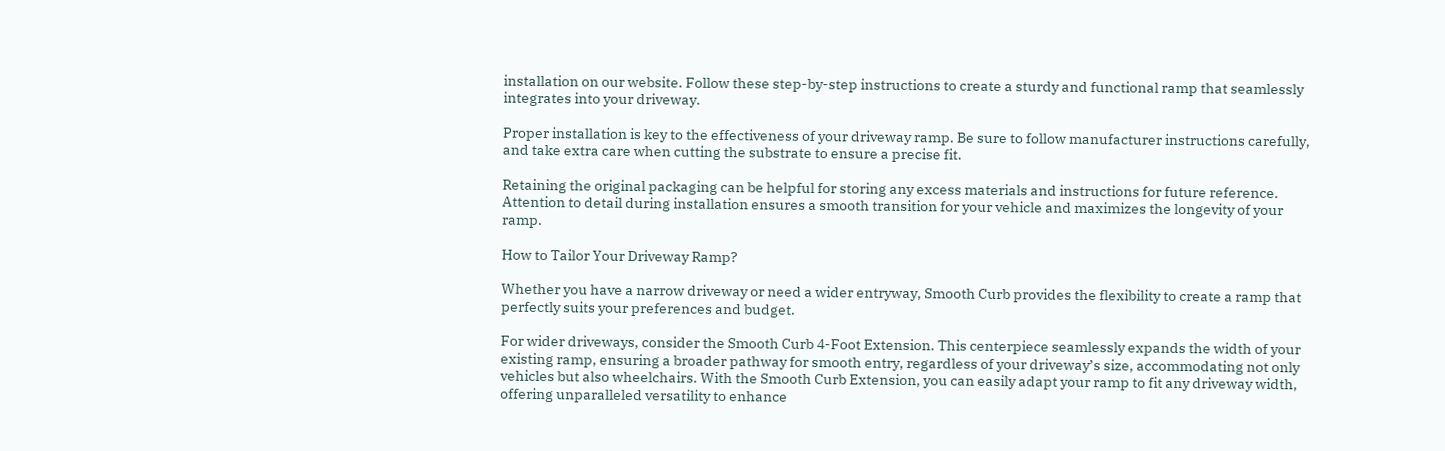installation on our website. Follow these step-by-step instructions to create a sturdy and functional ramp that seamlessly integrates into your driveway.

Proper installation is key to the effectiveness of your driveway ramp. Be sure to follow manufacturer instructions carefully, and take extra care when cutting the substrate to ensure a precise fit.

Retaining the original packaging can be helpful for storing any excess materials and instructions for future reference. Attention to detail during installation ensures a smooth transition for your vehicle and maximizes the longevity of your ramp.

How to Tailor Your Driveway Ramp?

Whether you have a narrow driveway or need a wider entryway, Smooth Curb provides the flexibility to create a ramp that perfectly suits your preferences and budget.

For wider driveways, consider the Smooth Curb 4-Foot Extension. This centerpiece seamlessly expands the width of your existing ramp, ensuring a broader pathway for smooth entry, regardless of your driveway’s size, accommodating not only vehicles but also wheelchairs. With the Smooth Curb Extension, you can easily adapt your ramp to fit any driveway width, offering unparalleled versatility to enhance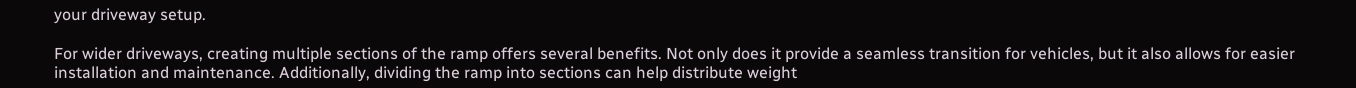your driveway setup.

For wider driveways, creating multiple sections of the ramp offers several benefits. Not only does it provide a seamless transition for vehicles, but it also allows for easier installation and maintenance. Additionally, dividing the ramp into sections can help distribute weight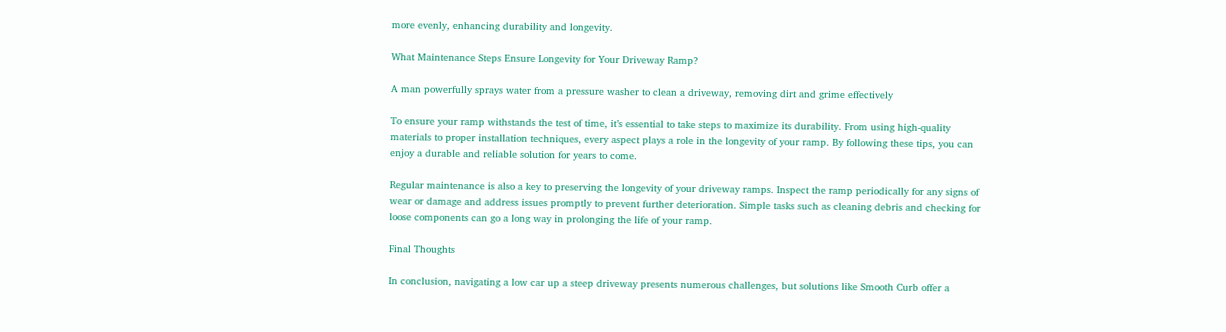more evenly, enhancing durability and longevity.

What Maintenance Steps Ensure Longevity for Your Driveway Ramp?

A man powerfully sprays water from a pressure washer to clean a driveway, removing dirt and grime effectively

To ensure your ramp withstands the test of time, it’s essential to take steps to maximize its durability. From using high-quality materials to proper installation techniques, every aspect plays a role in the longevity of your ramp. By following these tips, you can enjoy a durable and reliable solution for years to come.

Regular maintenance is also a key to preserving the longevity of your driveway ramps. Inspect the ramp periodically for any signs of wear or damage and address issues promptly to prevent further deterioration. Simple tasks such as cleaning debris and checking for loose components can go a long way in prolonging the life of your ramp.

Final Thoughts

In conclusion, navigating a low car up a steep driveway presents numerous challenges, but solutions like Smooth Curb offer a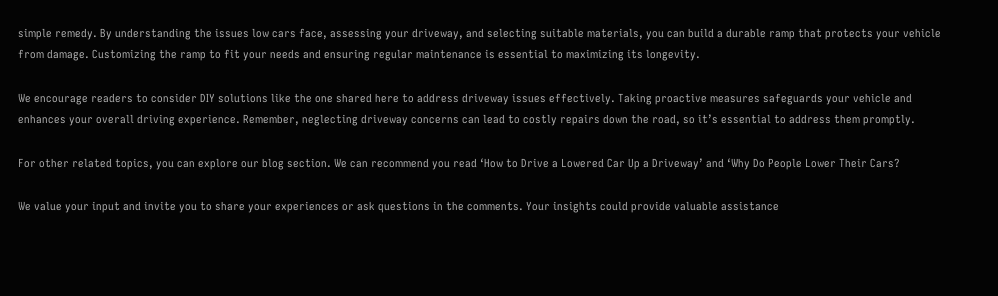simple remedy. By understanding the issues low cars face, assessing your driveway, and selecting suitable materials, you can build a durable ramp that protects your vehicle from damage. Customizing the ramp to fit your needs and ensuring regular maintenance is essential to maximizing its longevity.

We encourage readers to consider DIY solutions like the one shared here to address driveway issues effectively. Taking proactive measures safeguards your vehicle and enhances your overall driving experience. Remember, neglecting driveway concerns can lead to costly repairs down the road, so it’s essential to address them promptly.

For other related topics, you can explore our blog section. We can recommend you read ‘How to Drive a Lowered Car Up a Driveway’ and ‘Why Do People Lower Their Cars?

We value your input and invite you to share your experiences or ask questions in the comments. Your insights could provide valuable assistance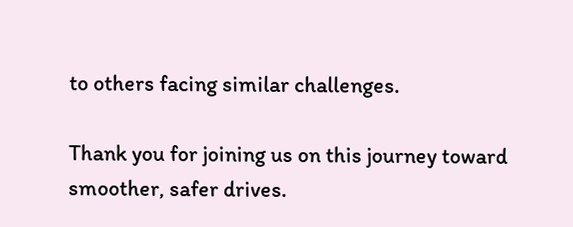to others facing similar challenges.

Thank you for joining us on this journey toward smoother, safer drives.